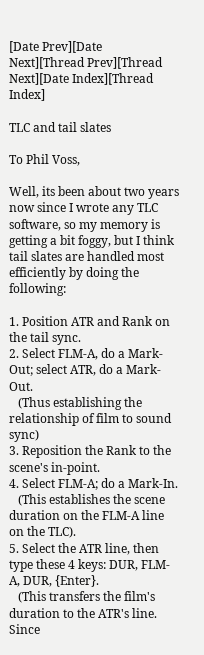[Date Prev][Date Next][Thread Prev][Thread Next][Date Index][Thread Index]

TLC and tail slates

To Phil Voss,

Well, its been about two years now since I wrote any TLC software, so my memory is getting a bit foggy, but I think tail slates are handled most efficiently by doing the following:

1. Position ATR and Rank on the tail sync.
2. Select FLM-A, do a Mark-Out; select ATR, do a Mark-Out.
   (Thus establishing the relationship of film to sound sync)
3. Reposition the Rank to the scene's in-point.
4. Select FLM-A; do a Mark-In.
   (This establishes the scene duration on the FLM-A line on the TLC).
5. Select the ATR line, then type these 4 keys: DUR, FLM-A, DUR, {Enter}.
   (This transfers the film's duration to the ATR's line.  Since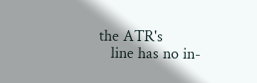the ATR's
   line has no in-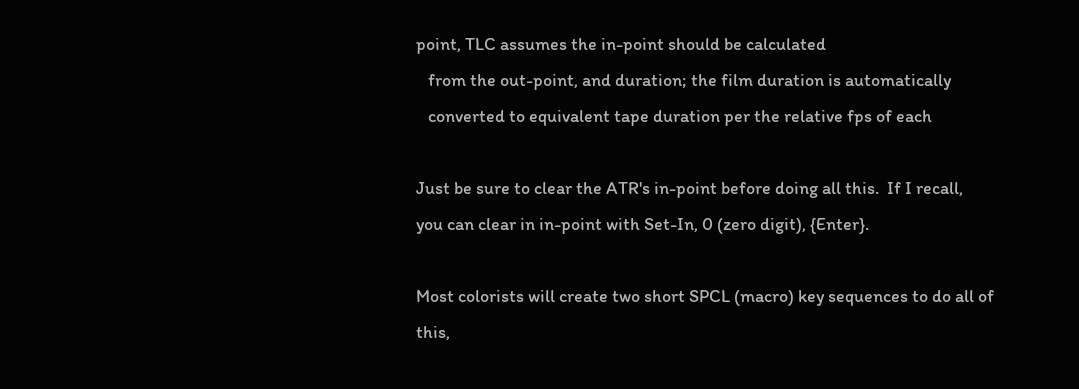point, TLC assumes the in-point should be calculated
   from the out-point, and duration; the film duration is automatically
   converted to equivalent tape duration per the relative fps of each

Just be sure to clear the ATR's in-point before doing all this.  If I recall,
you can clear in in-point with Set-In, 0 (zero digit), {Enter}.

Most colorists will create two short SPCL (macro) key sequences to do all of
this,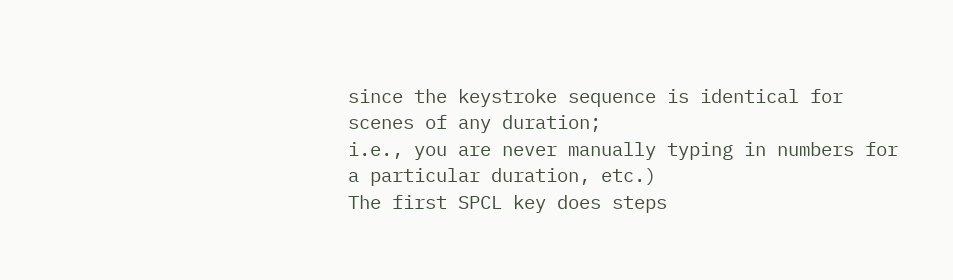since the keystroke sequence is identical for scenes of any duration;
i.e., you are never manually typing in numbers for a particular duration, etc.)
The first SPCL key does steps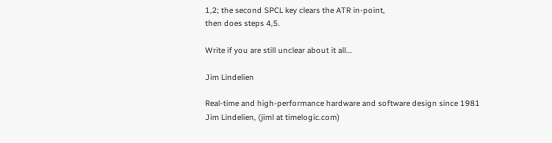1,2; the second SPCL key clears the ATR in-point,
then does steps 4,5.

Write if you are still unclear about it all...

Jim Lindelien

Real-time and high-performance hardware and software design since 1981
Jim Lindelien, (jiml at timelogic.com)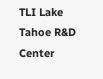TLI Lake Tahoe R&D Center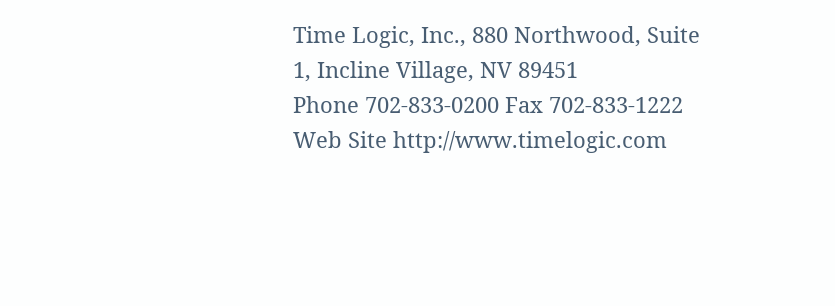Time Logic, Inc., 880 Northwood, Suite 1, Incline Village, NV 89451
Phone 702-833-0200 Fax 702-833-1222  Web Site http://www.timelogic.com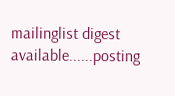mailinglist digest available......posting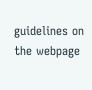guidelines on the webpage